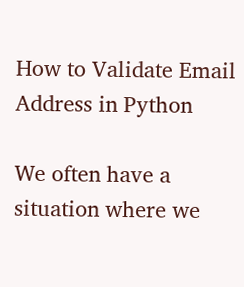How to Validate Email Address in Python

We often have a situation where we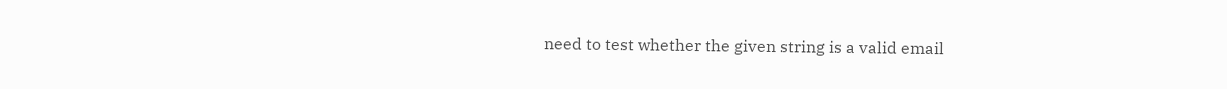need to test whether the given string is a valid email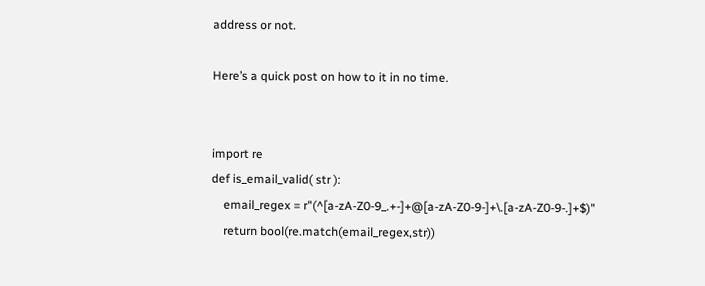address or not.

Here’s a quick post on how to it in no time.


import re
def is_email_valid( str ):
    email_regex = r"(^[a-zA-Z0-9_.+-]+@[a-zA-Z0-9-]+\.[a-zA-Z0-9-.]+$)"
    return bool(re.match(email_regex,str))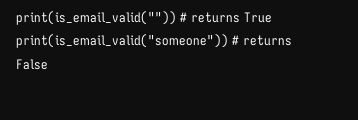print(is_email_valid("")) # returns True
print(is_email_valid("someone")) # returns False